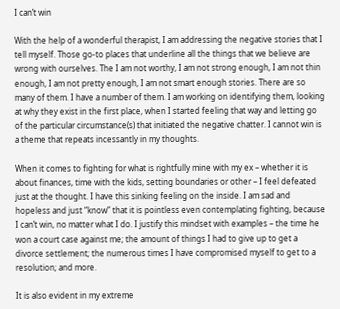I can’t win

With the help of a wonderful therapist, I am addressing the negative stories that I tell myself. Those go-to places that underline all the things that we believe are wrong with ourselves. The I am not worthy, I am not strong enough, I am not thin enough, I am not pretty enough, I am not smart enough stories. There are so many of them. I have a number of them. I am working on identifying them, looking at why they exist in the first place, when I started feeling that way and letting go of the particular circumstance(s) that initiated the negative chatter. I cannot win is a theme that repeats incessantly in my thoughts.

When it comes to fighting for what is rightfully mine with my ex – whether it is about finances, time with the kids, setting boundaries or other – I feel defeated just at the thought. I have this sinking feeling on the inside. I am sad and hopeless and just “know” that it is pointless even contemplating fighting, because I can’t win, no matter what I do. I justify this mindset with examples – the time he won a court case against me; the amount of things I had to give up to get a divorce settlement; the numerous times I have compromised myself to get to a resolution; and more.

It is also evident in my extreme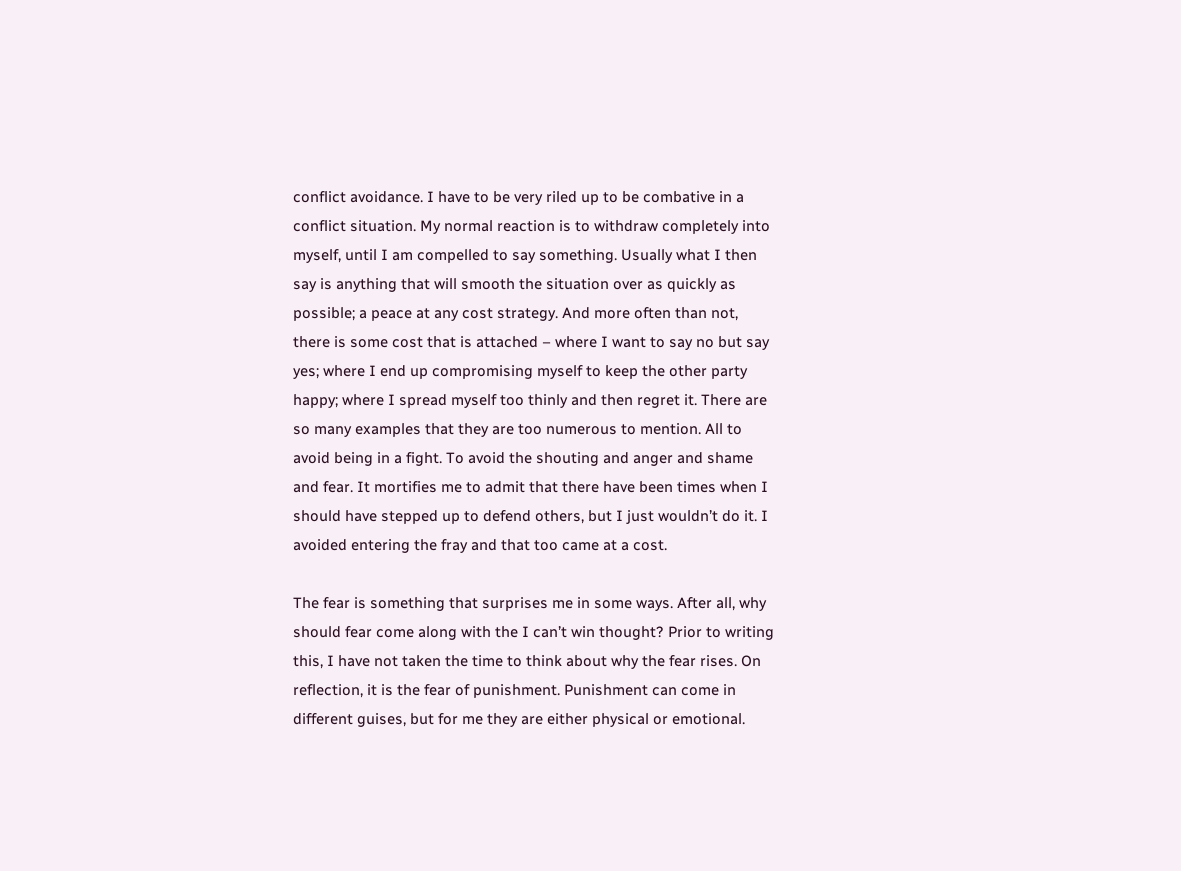conflict avoidance. I have to be very riled up to be combative in a conflict situation. My normal reaction is to withdraw completely into myself, until I am compelled to say something. Usually what I then say is anything that will smooth the situation over as quickly as possible; a peace at any cost strategy. And more often than not, there is some cost that is attached – where I want to say no but say yes; where I end up compromising myself to keep the other party happy; where I spread myself too thinly and then regret it. There are so many examples that they are too numerous to mention. All to avoid being in a fight. To avoid the shouting and anger and shame and fear. It mortifies me to admit that there have been times when I should have stepped up to defend others, but I just wouldn’t do it. I avoided entering the fray and that too came at a cost.

The fear is something that surprises me in some ways. After all, why should fear come along with the I can’t win thought? Prior to writing this, I have not taken the time to think about why the fear rises. On reflection, it is the fear of punishment. Punishment can come in different guises, but for me they are either physical or emotional.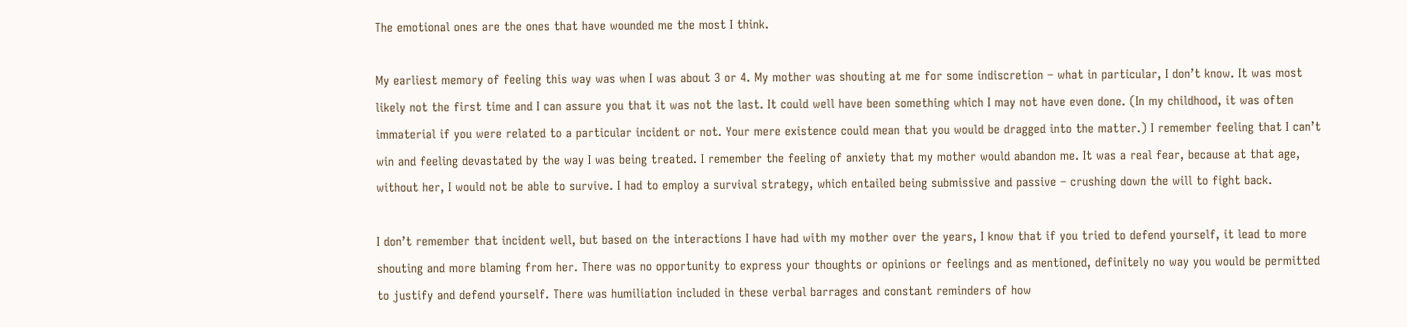The emotional ones are the ones that have wounded me the most I think.

My earliest memory of feeling this way was when I was about 3 or 4. My mother was shouting at me for some indiscretion – what in particular, I don’t know. It was most likely not the first time and I can assure you that it was not the last. It could well have been something which I may not have even done. (In my childhood, it was often immaterial if you were related to a particular incident or not. Your mere existence could mean that you would be dragged into the matter.) I remember feeling that I can’t win and feeling devastated by the way I was being treated. I remember the feeling of anxiety that my mother would abandon me. It was a real fear, because at that age, without her, I would not be able to survive. I had to employ a survival strategy, which entailed being submissive and passive – crushing down the will to fight back.

I don’t remember that incident well, but based on the interactions I have had with my mother over the years, I know that if you tried to defend yourself, it lead to more shouting and more blaming from her. There was no opportunity to express your thoughts or opinions or feelings and as mentioned, definitely no way you would be permitted to justify and defend yourself. There was humiliation included in these verbal barrages and constant reminders of how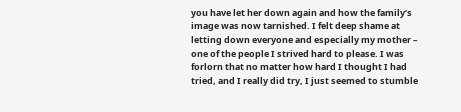you have let her down again and how the family’s image was now tarnished. I felt deep shame at letting down everyone and especially my mother – one of the people I strived hard to please. I was forlorn that no matter how hard I thought I had tried, and I really did try, I just seemed to stumble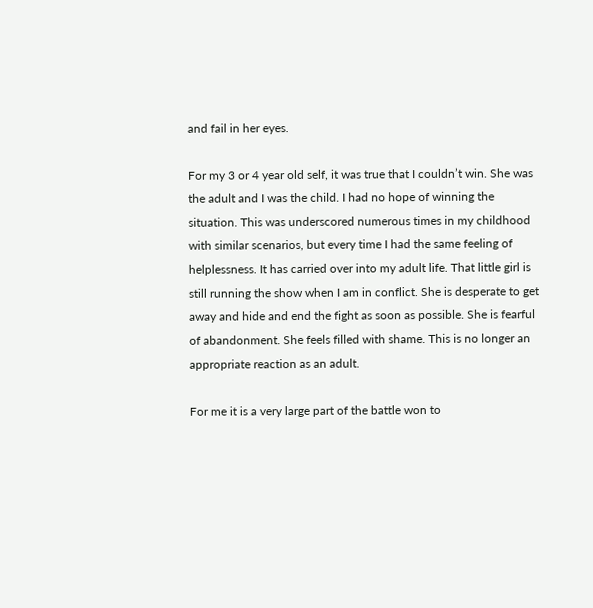and fail in her eyes.

For my 3 or 4 year old self, it was true that I couldn’t win. She was the adult and I was the child. I had no hope of winning the situation. This was underscored numerous times in my childhood with similar scenarios, but every time I had the same feeling of helplessness. It has carried over into my adult life. That little girl is still running the show when I am in conflict. She is desperate to get away and hide and end the fight as soon as possible. She is fearful of abandonment. She feels filled with shame. This is no longer an appropriate reaction as an adult.

For me it is a very large part of the battle won to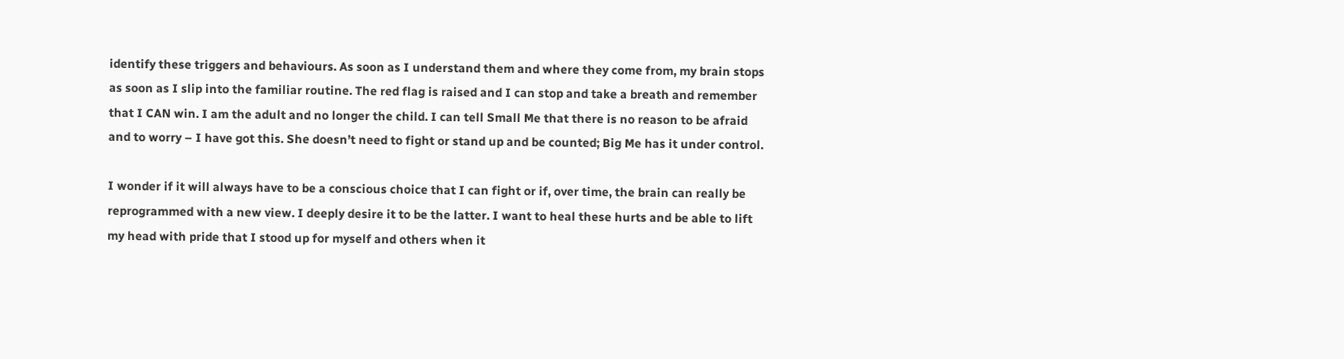identify these triggers and behaviours. As soon as I understand them and where they come from, my brain stops as soon as I slip into the familiar routine. The red flag is raised and I can stop and take a breath and remember that I CAN win. I am the adult and no longer the child. I can tell Small Me that there is no reason to be afraid and to worry – I have got this. She doesn’t need to fight or stand up and be counted; Big Me has it under control.

I wonder if it will always have to be a conscious choice that I can fight or if, over time, the brain can really be reprogrammed with a new view. I deeply desire it to be the latter. I want to heal these hurts and be able to lift my head with pride that I stood up for myself and others when it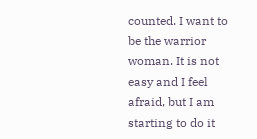counted. I want to be the warrior woman. It is not easy and I feel afraid, but I am starting to do it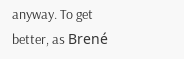anyway. To get better, as Brené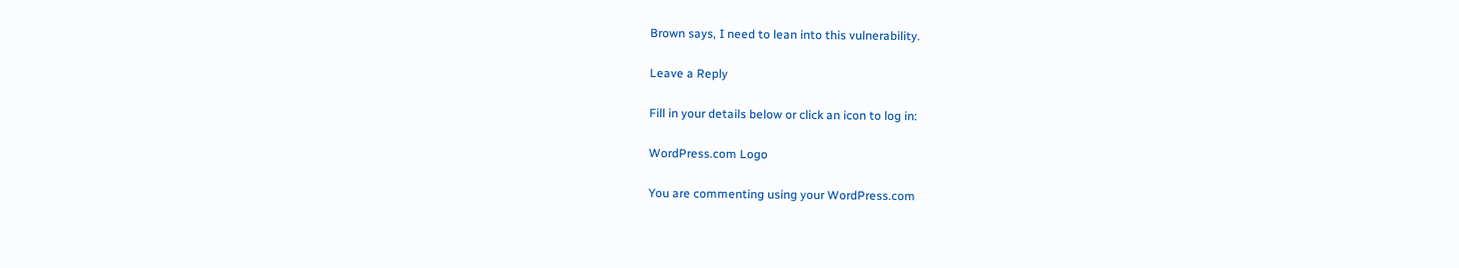Brown says, I need to lean into this vulnerability.

Leave a Reply

Fill in your details below or click an icon to log in:

WordPress.com Logo

You are commenting using your WordPress.com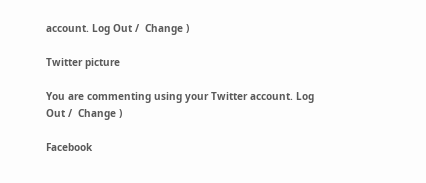account. Log Out /  Change )

Twitter picture

You are commenting using your Twitter account. Log Out /  Change )

Facebook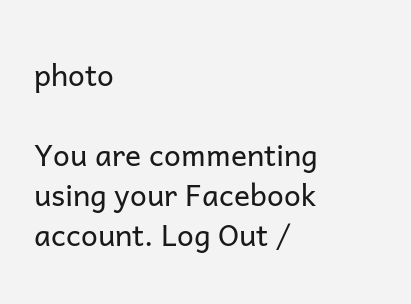photo

You are commenting using your Facebook account. Log Out /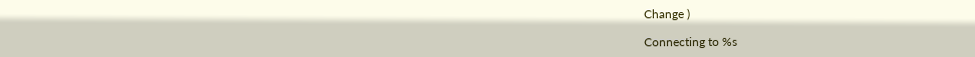Change )

Connecting to %s